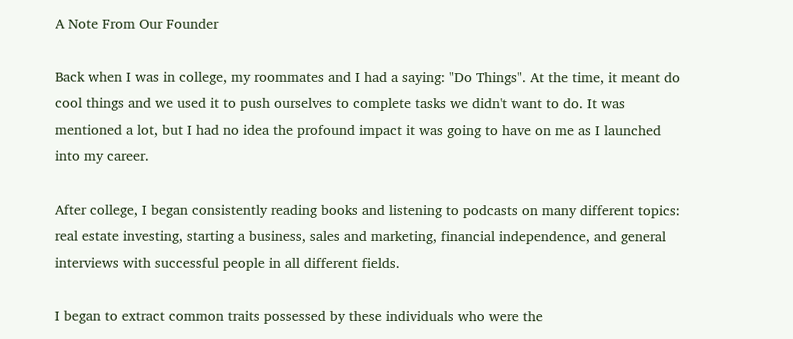A Note From Our Founder

Back when I was in college, my roommates and I had a saying: "Do Things". At the time, it meant do cool things and we used it to push ourselves to complete tasks we didn't want to do. It was mentioned a lot, but I had no idea the profound impact it was going to have on me as I launched into my career.

After college, I began consistently reading books and listening to podcasts on many different topics: real estate investing, starting a business, sales and marketing, financial independence, and general interviews with successful people in all different fields.

I began to extract common traits possessed by these individuals who were the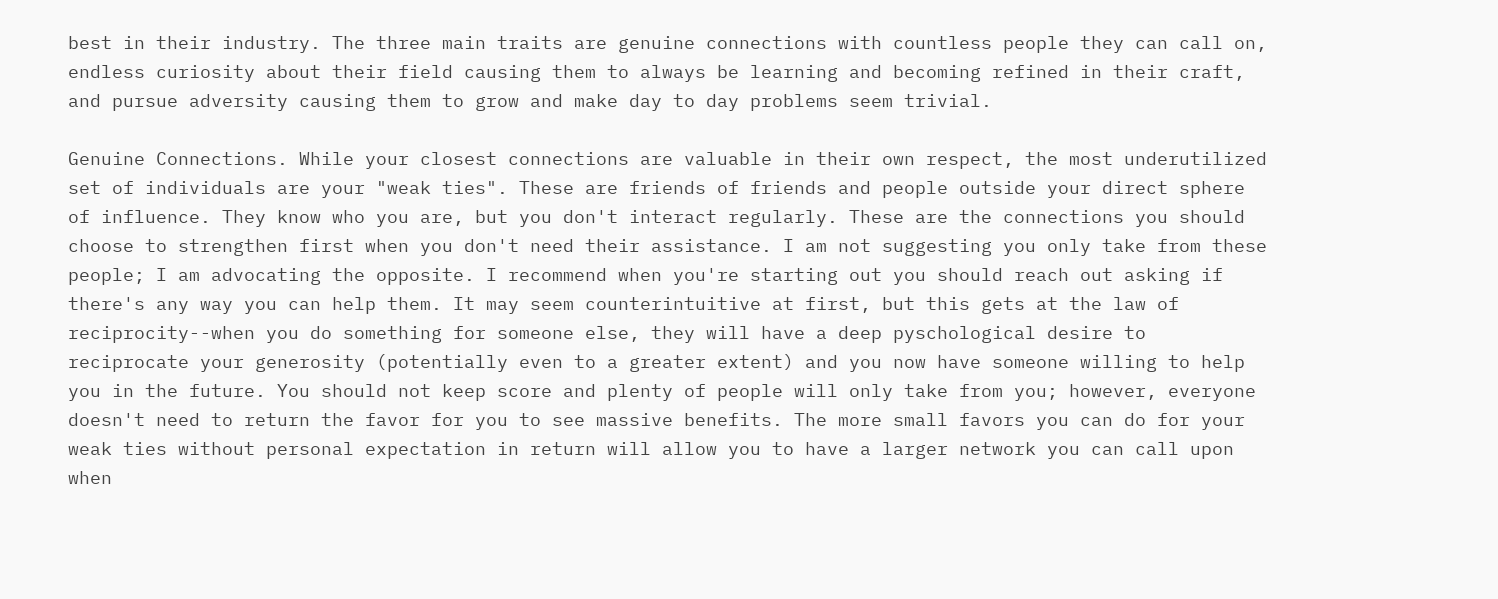best in their industry. The three main traits are genuine connections with countless people they can call on, endless curiosity about their field causing them to always be learning and becoming refined in their craft, and pursue adversity causing them to grow and make day to day problems seem trivial.

Genuine Connections. While your closest connections are valuable in their own respect, the most underutilized set of individuals are your "weak ties". These are friends of friends and people outside your direct sphere of influence. They know who you are, but you don't interact regularly. These are the connections you should choose to strengthen first when you don't need their assistance. I am not suggesting you only take from these people; I am advocating the opposite. I recommend when you're starting out you should reach out asking if there's any way you can help them. It may seem counterintuitive at first, but this gets at the law of reciprocity--when you do something for someone else, they will have a deep pyschological desire to reciprocate your generosity (potentially even to a greater extent) and you now have someone willing to help you in the future. You should not keep score and plenty of people will only take from you; however, everyone doesn't need to return the favor for you to see massive benefits. The more small favors you can do for your weak ties without personal expectation in return will allow you to have a larger network you can call upon when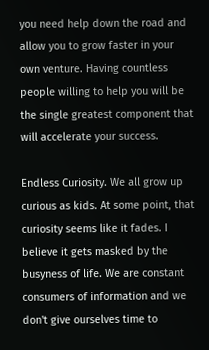you need help down the road and allow you to grow faster in your own venture. Having countless people willing to help you will be the single greatest component that will accelerate your success.

Endless Curiosity. We all grow up curious as kids. At some point, that curiosity seems like it fades. I believe it gets masked by the busyness of life. We are constant consumers of information and we don't give ourselves time to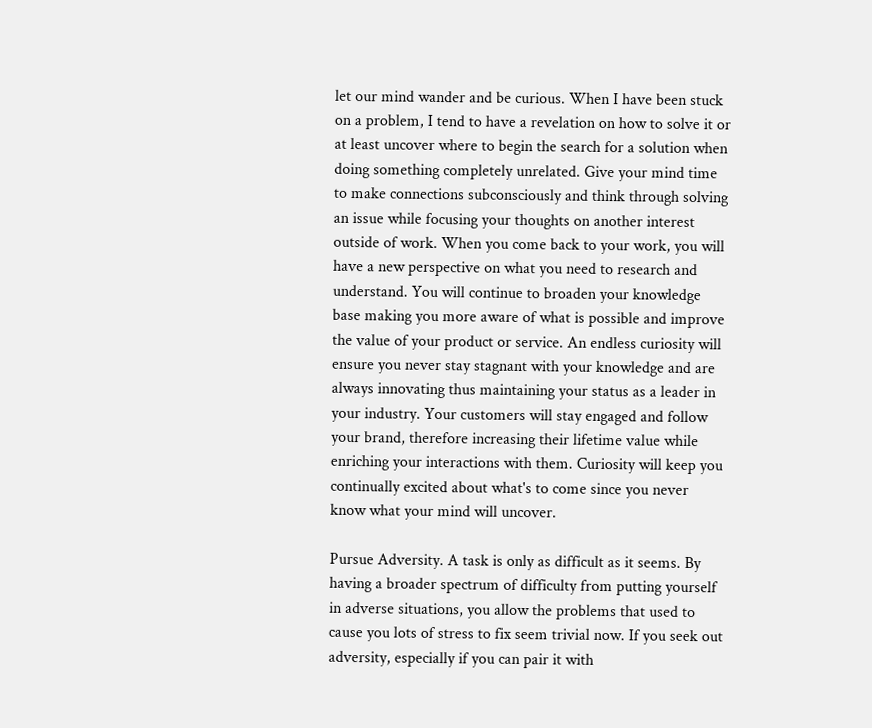let our mind wander and be curious. When I have been stuck on a problem, I tend to have a revelation on how to solve it or at least uncover where to begin the search for a solution when doing something completely unrelated. Give your mind time to make connections subconsciously and think through solving an issue while focusing your thoughts on another interest outside of work. When you come back to your work, you will have a new perspective on what you need to research and understand. You will continue to broaden your knowledge base making you more aware of what is possible and improve the value of your product or service. An endless curiosity will ensure you never stay stagnant with your knowledge and are always innovating thus maintaining your status as a leader in your industry. Your customers will stay engaged and follow your brand, therefore increasing their lifetime value while enriching your interactions with them. Curiosity will keep you continually excited about what's to come since you never know what your mind will uncover.

Pursue Adversity. A task is only as difficult as it seems. By having a broader spectrum of difficulty from putting yourself in adverse situations, you allow the problems that used to cause you lots of stress to fix seem trivial now. If you seek out adversity, especially if you can pair it with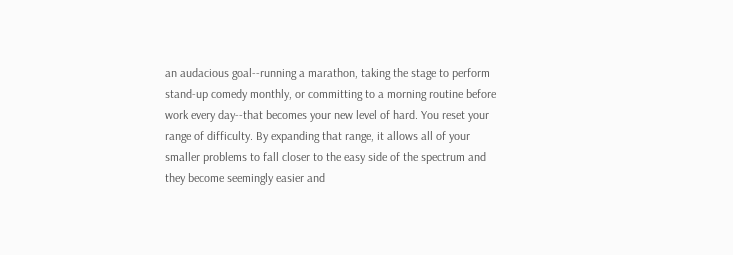an audacious goal--running a marathon, taking the stage to perform stand-up comedy monthly, or committing to a morning routine before work every day--that becomes your new level of hard. You reset your range of difficulty. By expanding that range, it allows all of your smaller problems to fall closer to the easy side of the spectrum and they become seemingly easier and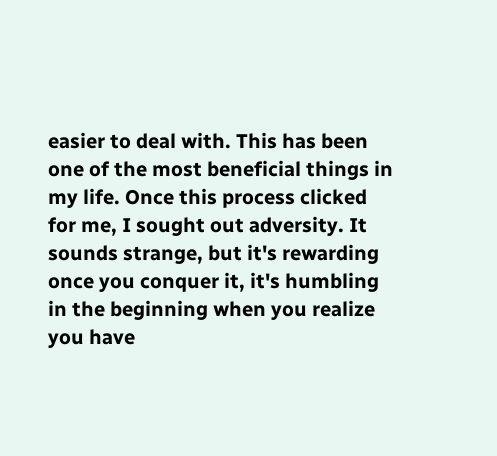easier to deal with. This has been one of the most beneficial things in my life. Once this process clicked for me, I sought out adversity. It sounds strange, but it's rewarding once you conquer it, it's humbling in the beginning when you realize you have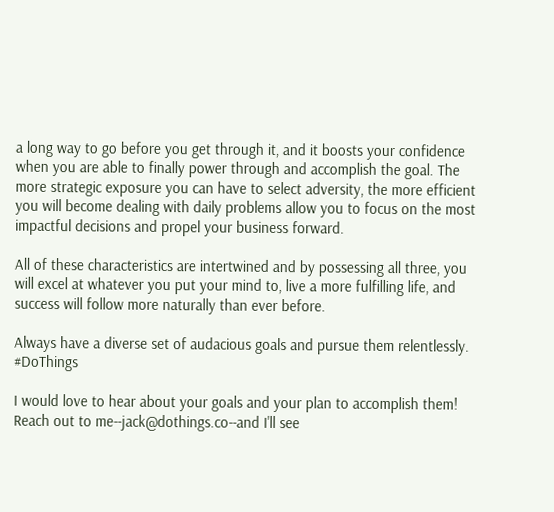a long way to go before you get through it, and it boosts your confidence when you are able to finally power through and accomplish the goal. The more strategic exposure you can have to select adversity, the more efficient you will become dealing with daily problems allow you to focus on the most impactful decisions and propel your business forward.

All of these characteristics are intertwined and by possessing all three, you will excel at whatever you put your mind to, live a more fulfilling life, and success will follow more naturally than ever before.

Always have a diverse set of audacious goals and pursue them relentlessly. #DoThings

I would love to hear about your goals and your plan to accomplish them! Reach out to me--jack@dothings.co--and I'll see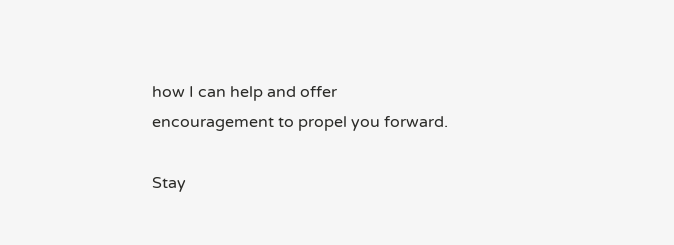how I can help and offer encouragement to propel you forward.

Stay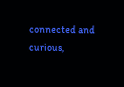connected and curious,